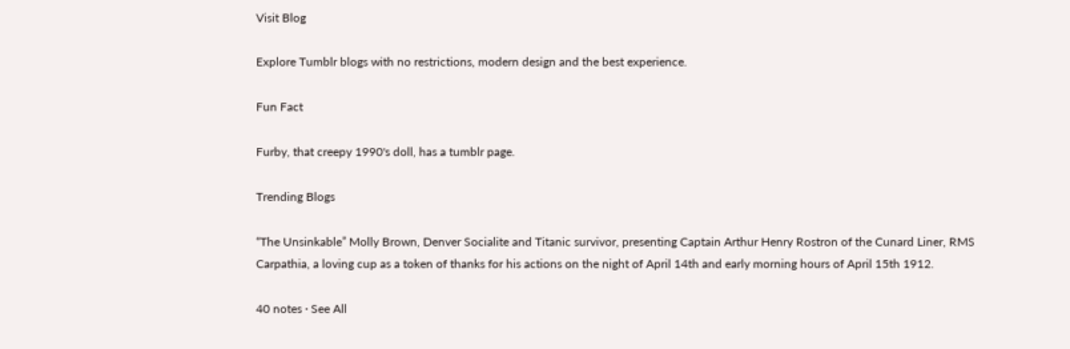Visit Blog

Explore Tumblr blogs with no restrictions, modern design and the best experience.

Fun Fact

Furby, that creepy 1990's doll, has a tumblr page.

Trending Blogs

“The Unsinkable” Molly Brown, Denver Socialite and Titanic survivor, presenting Captain Arthur Henry Rostron of the Cunard Liner, RMS Carpathia, a loving cup as a token of thanks for his actions on the night of April 14th and early morning hours of April 15th 1912.

40 notes · See All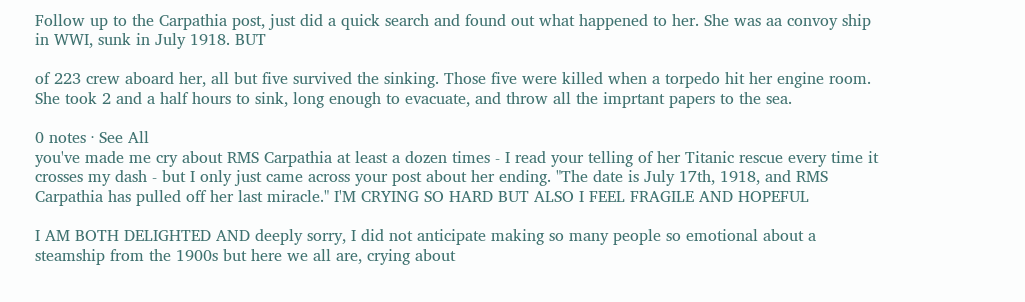Follow up to the Carpathia post, just did a quick search and found out what happened to her. She was aa convoy ship in WWI, sunk in July 1918. BUT

of 223 crew aboard her, all but five survived the sinking. Those five were killed when a torpedo hit her engine room. She took 2 and a half hours to sink, long enough to evacuate, and throw all the imprtant papers to the sea.

0 notes · See All
you've made me cry about RMS Carpathia at least a dozen times - I read your telling of her Titanic rescue every time it crosses my dash - but I only just came across your post about her ending. "The date is July 17th, 1918, and RMS Carpathia has pulled off her last miracle." I'M CRYING SO HARD BUT ALSO I FEEL FRAGILE AND HOPEFUL

I AM BOTH DELIGHTED AND deeply sorry, I did not anticipate making so many people so emotional about a steamship from the 1900s but here we all are, crying about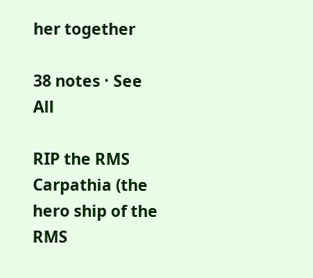her together

38 notes · See All

RIP the RMS Carpathia (the hero ship of the RMS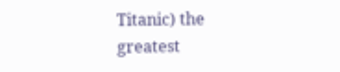Titanic) the greatest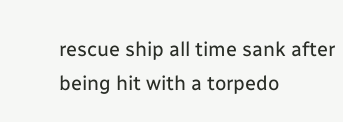rescue ship all time sank after being hit with a torpedo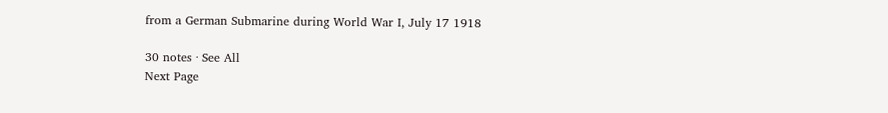from a German Submarine during World War I, July 17 1918

30 notes · See All
Next Page